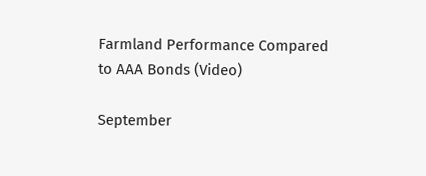Farmland Performance Compared to AAA Bonds (Video)

September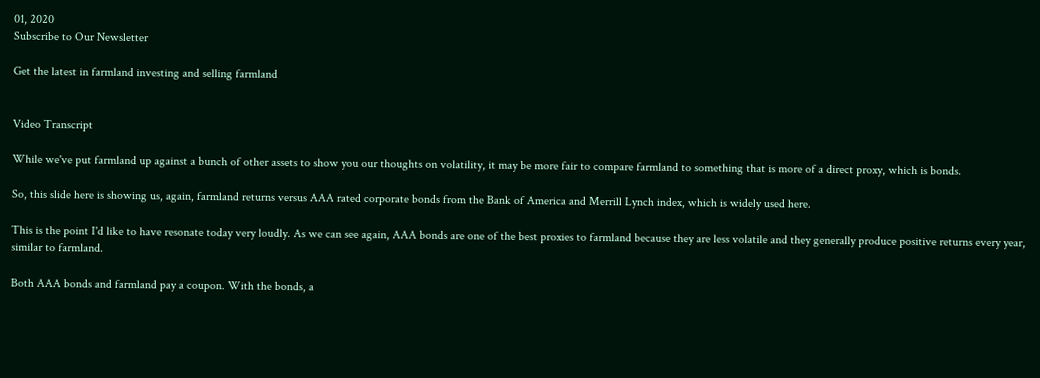01, 2020
Subscribe to Our Newsletter

Get the latest in farmland investing and selling farmland


Video Transcript

While we've put farmland up against a bunch of other assets to show you our thoughts on volatility, it may be more fair to compare farmland to something that is more of a direct proxy, which is bonds.

So, this slide here is showing us, again, farmland returns versus AAA rated corporate bonds from the Bank of America and Merrill Lynch index, which is widely used here.

This is the point I'd like to have resonate today very loudly. As we can see again, AAA bonds are one of the best proxies to farmland because they are less volatile and they generally produce positive returns every year, similar to farmland.

Both AAA bonds and farmland pay a coupon. With the bonds, a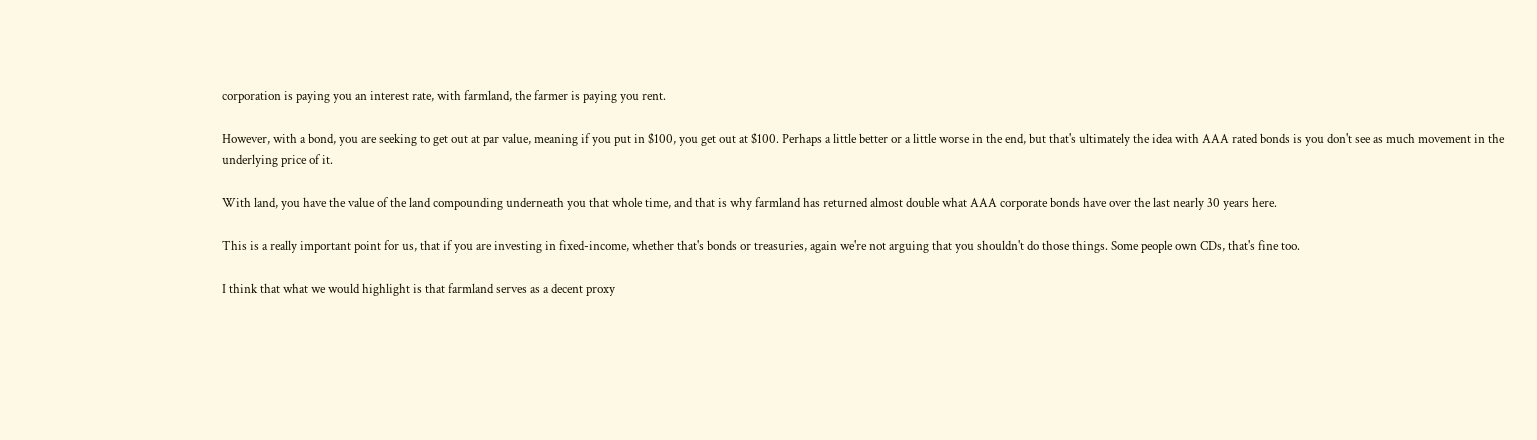corporation is paying you an interest rate, with farmland, the farmer is paying you rent.

However, with a bond, you are seeking to get out at par value, meaning if you put in $100, you get out at $100. Perhaps a little better or a little worse in the end, but that's ultimately the idea with AAA rated bonds is you don't see as much movement in the underlying price of it.

With land, you have the value of the land compounding underneath you that whole time, and that is why farmland has returned almost double what AAA corporate bonds have over the last nearly 30 years here.

This is a really important point for us, that if you are investing in fixed-income, whether that's bonds or treasuries, again we're not arguing that you shouldn't do those things. Some people own CDs, that's fine too.

I think that what we would highlight is that farmland serves as a decent proxy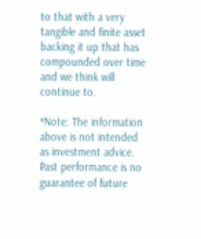to that with a very tangible and finite asset backing it up that has compounded over time and we think will continue to.

*Note: The information above is not intended as investment advice. Past performance is no guarantee of future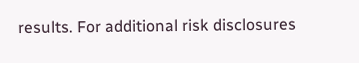results. For additional risk disclosures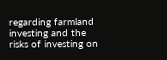regarding farmland investing and the risks of investing on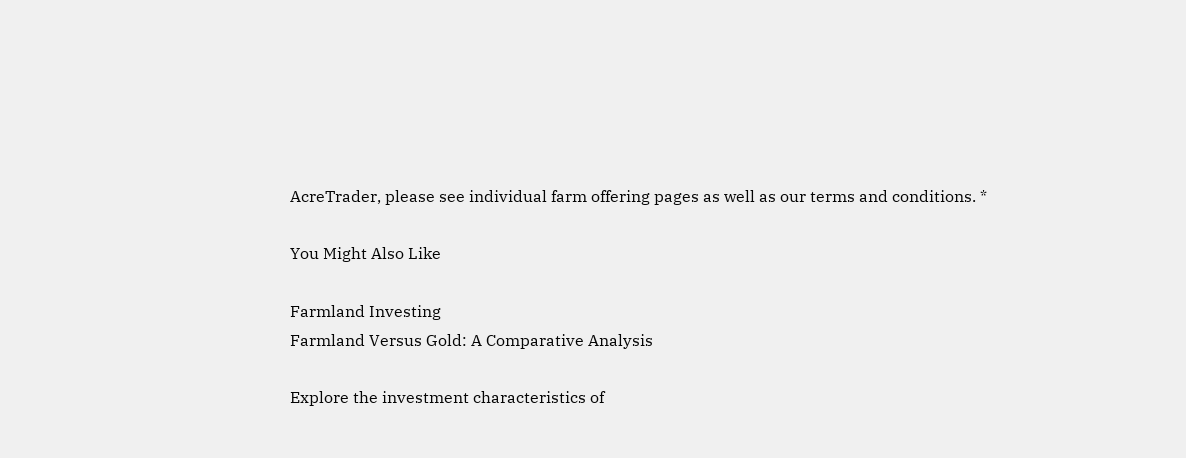AcreTrader, please see individual farm offering pages as well as our terms and conditions. *

You Might Also Like

Farmland Investing
Farmland Versus Gold: A Comparative Analysis

Explore the investment characteristics of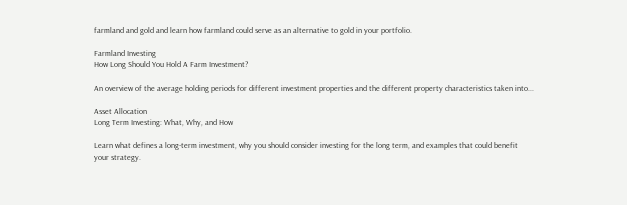farmland and gold and learn how farmland could serve as an alternative to gold in your portfolio.

Farmland Investing
How Long Should You Hold A Farm Investment?

An overview of the average holding periods for different investment properties and the different property characteristics taken into...

Asset Allocation
Long Term Investing: What, Why, and How

Learn what defines a long-term investment, why you should consider investing for the long term, and examples that could benefit your strategy.